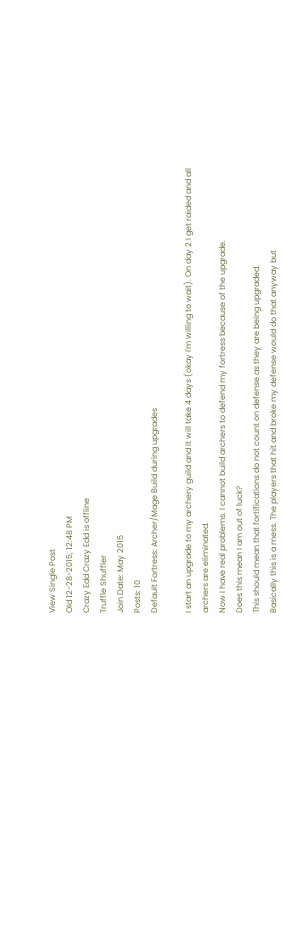View Single Post
Old 12-28-2015, 12:48 PM
Crazy Edd Crazy Edd is offline
Truffle Shuffler
Join Date: May 2015
Posts: 10
Default Fortress: Archer/Mage Build during upgrades

I start an upgrade to my archery guild and it will take 4 days (okay I'm willing to wait). On day 2 I get raided and all archers are eliminated.
Now I have real problems. I cannot build archers to defend my fortress because of the upgrade.
Does this mean I am out of luck?
This should mean that fortifications do not count on defense as they are being upgraded.
Basically this is a mess. The players that hit and broke my defense would do that anyway but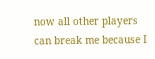now all other players can break me because I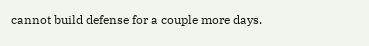cannot build defense for a couple more days.